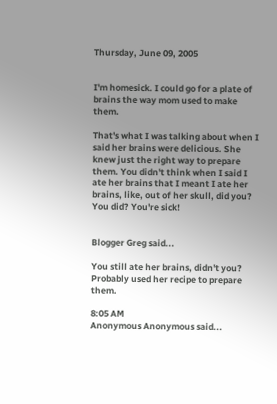Thursday, June 09, 2005


I'm homesick. I could go for a plate of brains the way mom used to make them.

That's what I was talking about when I said her brains were delicious. She knew just the right way to prepare them. You didn't think when I said I ate her brains that I meant I ate her brains, like, out of her skull, did you? You did? You're sick!


Blogger Greg said...

You still ate her brains, didn't you? Probably used her recipe to prepare them.

8:05 AM
Anonymous Anonymous said...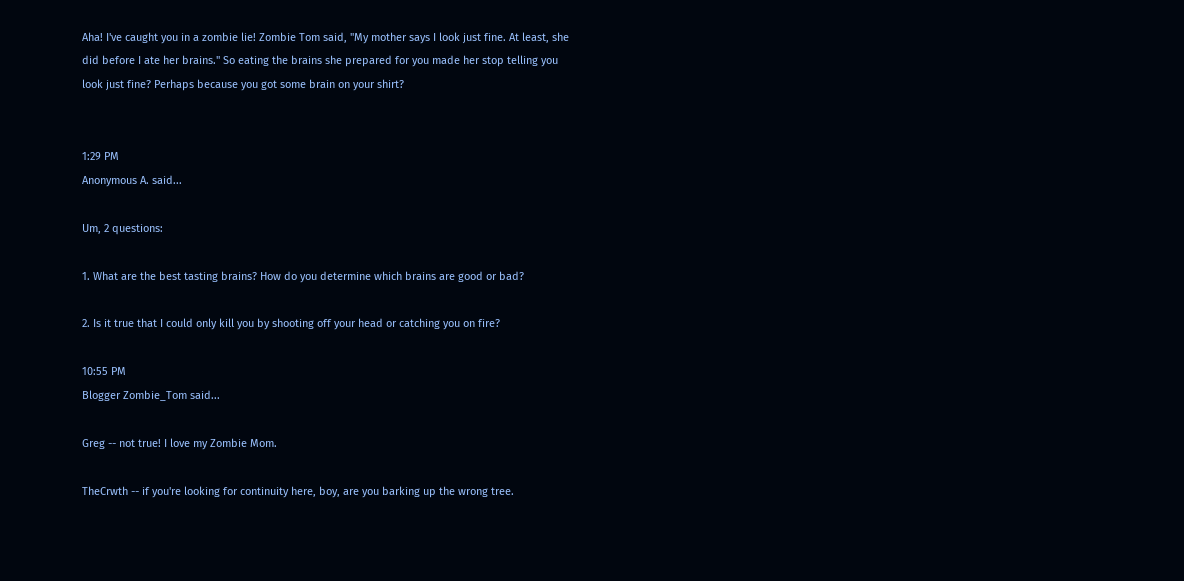Aha! I've caught you in a zombie lie! Zombie Tom said, "My mother says I look just fine. At least, she did before I ate her brains." So eating the brains she prepared for you made her stop telling you look just fine? Perhaps because you got some brain on your shirt?


1:29 PM
Anonymous A. said...

Um, 2 questions:

1. What are the best tasting brains? How do you determine which brains are good or bad?

2. Is it true that I could only kill you by shooting off your head or catching you on fire?

10:55 PM
Blogger Zombie_Tom said...

Greg -- not true! I love my Zombie Mom.

TheCrwth -- if you're looking for continuity here, boy, are you barking up the wrong tree.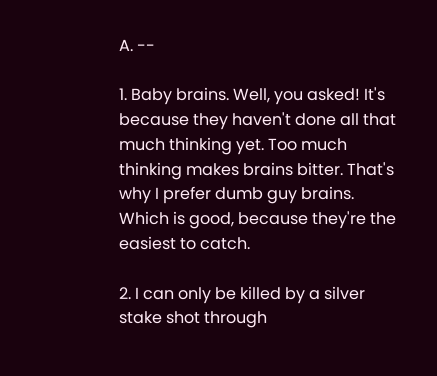A. --

1. Baby brains. Well, you asked! It's because they haven't done all that much thinking yet. Too much thinking makes brains bitter. That's why I prefer dumb guy brains. Which is good, because they're the easiest to catch.

2. I can only be killed by a silver stake shot through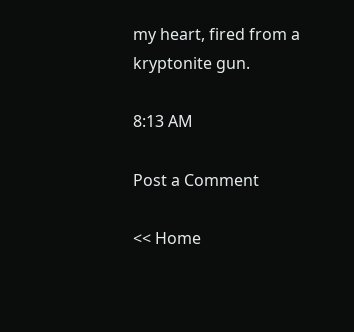my heart, fired from a kryptonite gun.

8:13 AM

Post a Comment

<< Home